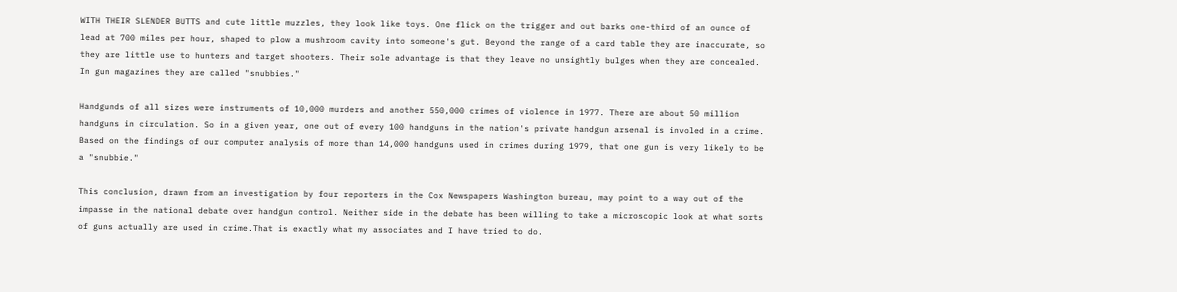WITH THEIR SLENDER BUTTS and cute little muzzles, they look like toys. One flick on the trigger and out barks one-third of an ounce of lead at 700 miles per hour, shaped to plow a mushroom cavity into someone's gut. Beyond the range of a card table they are inaccurate, so they are little use to hunters and target shooters. Their sole advantage is that they leave no unsightly bulges when they are concealed. In gun magazines they are called "snubbies."

Handgunds of all sizes were instruments of 10,000 murders and another 550,000 crimes of violence in 1977. There are about 50 million handguns in circulation. So in a given year, one out of every 100 handguns in the nation's private handgun arsenal is involed in a crime. Based on the findings of our computer analysis of more than 14,000 handguns used in crimes during 1979, that one gun is very likely to be a "snubbie."

This conclusion, drawn from an investigation by four reporters in the Cox Newspapers Washington bureau, may point to a way out of the impasse in the national debate over handgun control. Neither side in the debate has been willing to take a microscopic look at what sorts of guns actually are used in crime.That is exactly what my associates and I have tried to do.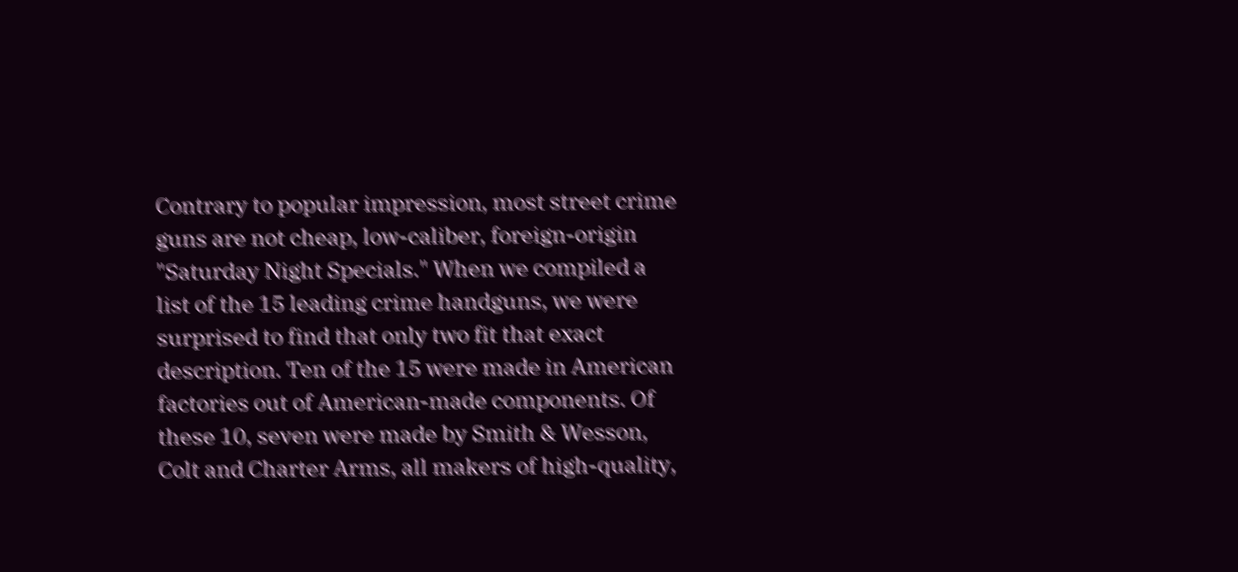Contrary to popular impression, most street crime guns are not cheap, low-caliber, foreign-origin "Saturday Night Specials." When we compiled a list of the 15 leading crime handguns, we were surprised to find that only two fit that exact description. Ten of the 15 were made in American factories out of American-made components. Of these 10, seven were made by Smith & Wesson, Colt and Charter Arms, all makers of high-quality,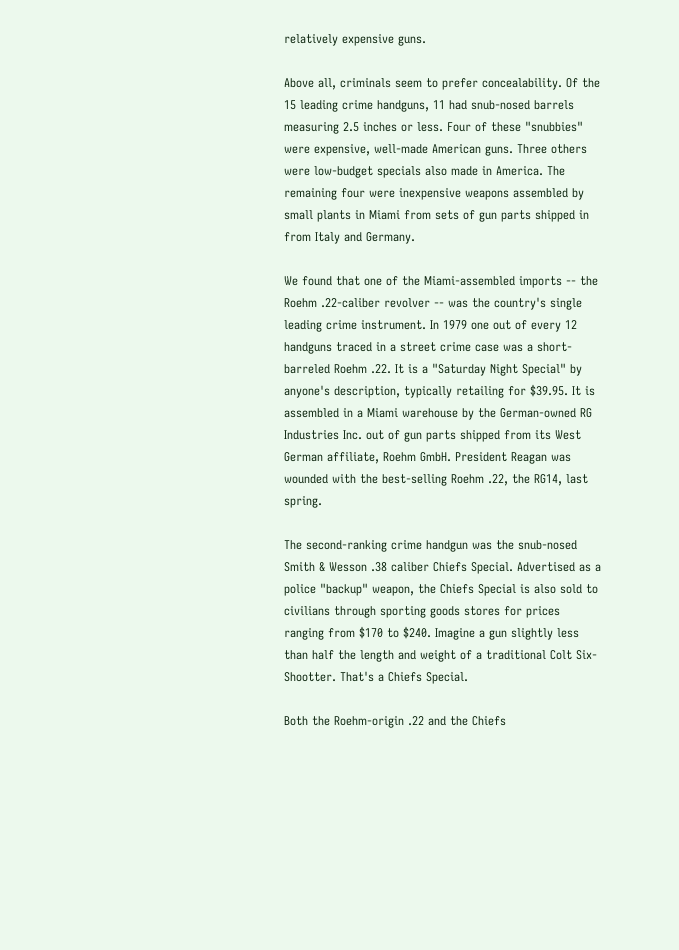relatively expensive guns.

Above all, criminals seem to prefer concealability. Of the 15 leading crime handguns, 11 had snub-nosed barrels measuring 2.5 inches or less. Four of these "snubbies" were expensive, well-made American guns. Three others were low-budget specials also made in America. The remaining four were inexpensive weapons assembled by small plants in Miami from sets of gun parts shipped in from Italy and Germany.

We found that one of the Miami-assembled imports -- the Roehm .22-caliber revolver -- was the country's single leading crime instrument. In 1979 one out of every 12 handguns traced in a street crime case was a short-barreled Roehm .22. It is a "Saturday Night Special" by anyone's description, typically retailing for $39.95. It is assembled in a Miami warehouse by the German-owned RG Industries Inc. out of gun parts shipped from its West German affiliate, Roehm GmbH. President Reagan was wounded with the best-selling Roehm .22, the RG14, last spring.

The second-ranking crime handgun was the snub-nosed Smith & Wesson .38 caliber Chiefs Special. Advertised as a police "backup" weapon, the Chiefs Special is also sold to civilians through sporting goods stores for prices ranging from $170 to $240. Imagine a gun slightly less than half the length and weight of a traditional Colt Six-Shootter. That's a Chiefs Special.

Both the Roehm-origin .22 and the Chiefs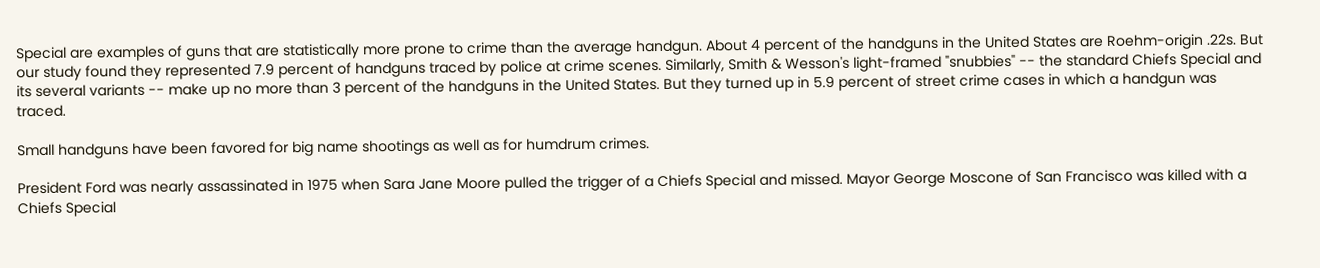Special are examples of guns that are statistically more prone to crime than the average handgun. About 4 percent of the handguns in the United States are Roehm-origin .22s. But our study found they represented 7.9 percent of handguns traced by police at crime scenes. Similarly, Smith & Wesson's light-framed "snubbies" -- the standard Chiefs Special and its several variants -- make up no more than 3 percent of the handguns in the United States. But they turned up in 5.9 percent of street crime cases in which a handgun was traced.

Small handguns have been favored for big name shootings as well as for humdrum crimes.

President Ford was nearly assassinated in 1975 when Sara Jane Moore pulled the trigger of a Chiefs Special and missed. Mayor George Moscone of San Francisco was killed with a Chiefs Special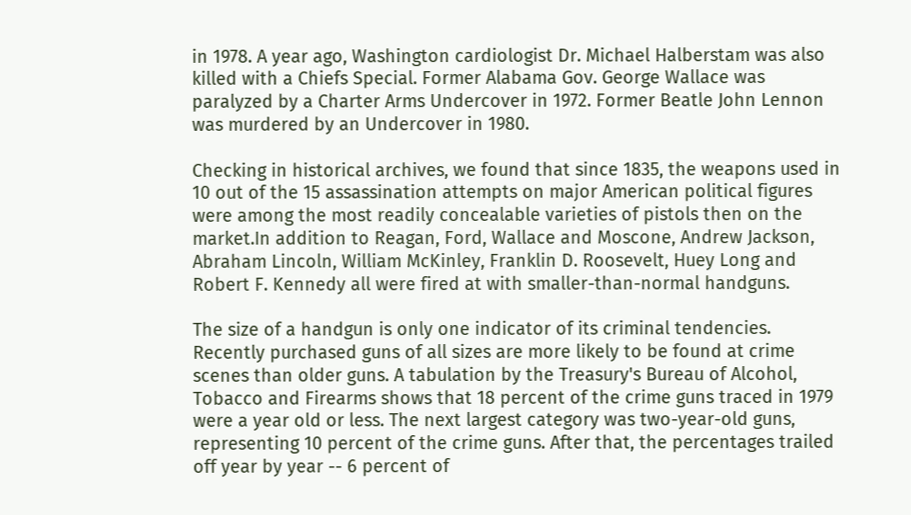in 1978. A year ago, Washington cardiologist Dr. Michael Halberstam was also killed with a Chiefs Special. Former Alabama Gov. George Wallace was paralyzed by a Charter Arms Undercover in 1972. Former Beatle John Lennon was murdered by an Undercover in 1980.

Checking in historical archives, we found that since 1835, the weapons used in 10 out of the 15 assassination attempts on major American political figures were among the most readily concealable varieties of pistols then on the market.In addition to Reagan, Ford, Wallace and Moscone, Andrew Jackson, Abraham Lincoln, William McKinley, Franklin D. Roosevelt, Huey Long and Robert F. Kennedy all were fired at with smaller-than-normal handguns.

The size of a handgun is only one indicator of its criminal tendencies. Recently purchased guns of all sizes are more likely to be found at crime scenes than older guns. A tabulation by the Treasury's Bureau of Alcohol, Tobacco and Firearms shows that 18 percent of the crime guns traced in 1979 were a year old or less. The next largest category was two-year-old guns, representing 10 percent of the crime guns. After that, the percentages trailed off year by year -- 6 percent of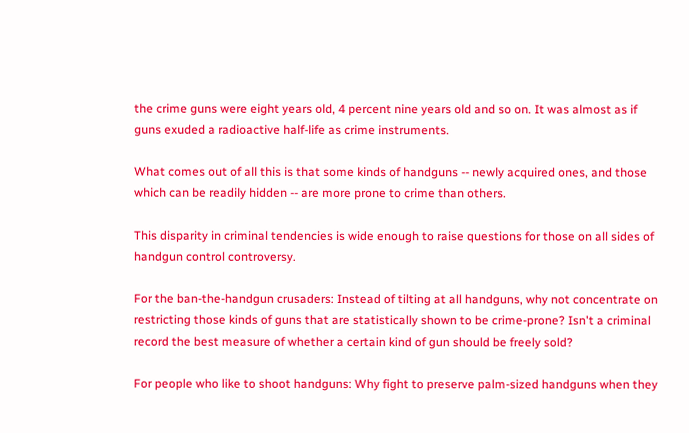the crime guns were eight years old, 4 percent nine years old and so on. It was almost as if guns exuded a radioactive half-life as crime instruments.

What comes out of all this is that some kinds of handguns -- newly acquired ones, and those which can be readily hidden -- are more prone to crime than others.

This disparity in criminal tendencies is wide enough to raise questions for those on all sides of handgun control controversy.

For the ban-the-handgun crusaders: Instead of tilting at all handguns, why not concentrate on restricting those kinds of guns that are statistically shown to be crime-prone? Isn't a criminal record the best measure of whether a certain kind of gun should be freely sold?

For people who like to shoot handguns: Why fight to preserve palm-sized handguns when they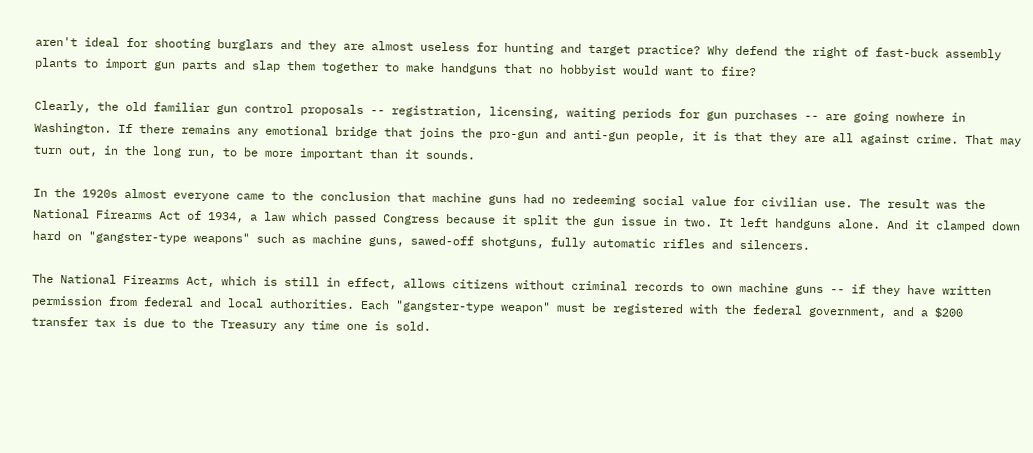aren't ideal for shooting burglars and they are almost useless for hunting and target practice? Why defend the right of fast-buck assembly plants to import gun parts and slap them together to make handguns that no hobbyist would want to fire?

Clearly, the old familiar gun control proposals -- registration, licensing, waiting periods for gun purchases -- are going nowhere in Washington. If there remains any emotional bridge that joins the pro-gun and anti-gun people, it is that they are all against crime. That may turn out, in the long run, to be more important than it sounds.

In the 1920s almost everyone came to the conclusion that machine guns had no redeeming social value for civilian use. The result was the National Firearms Act of 1934, a law which passed Congress because it split the gun issue in two. It left handguns alone. And it clamped down hard on "gangster-type weapons" such as machine guns, sawed-off shotguns, fully automatic rifles and silencers.

The National Firearms Act, which is still in effect, allows citizens without criminal records to own machine guns -- if they have written permission from federal and local authorities. Each "gangster-type weapon" must be registered with the federal government, and a $200 transfer tax is due to the Treasury any time one is sold.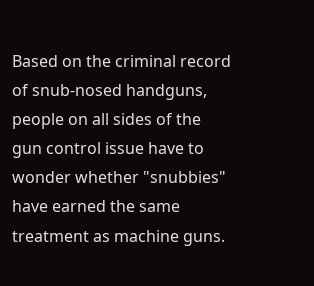Based on the criminal record of snub-nosed handguns, people on all sides of the gun control issue have to wonder whether "snubbies" have earned the same treatment as machine guns.